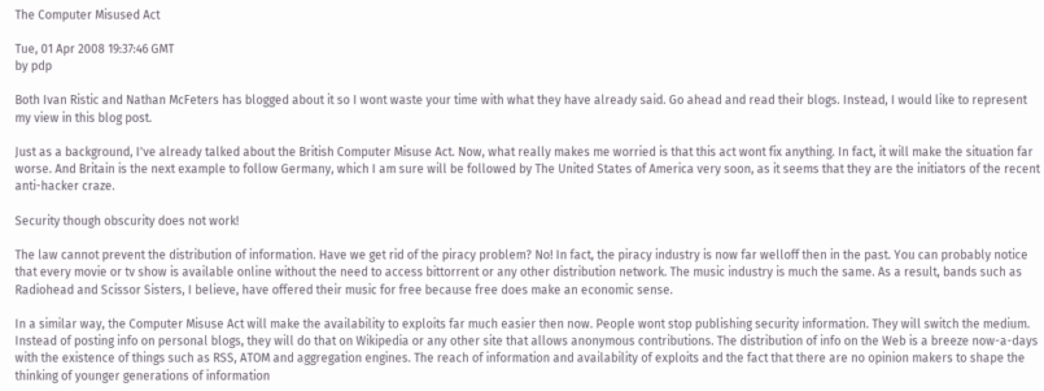The Computer Misused Act

Tue, 01 Apr 2008 19:37:46 GMT
by pdp

Both Ivan Ristic and Nathan McFeters has blogged about it so I wont waste your time with what they have already said. Go ahead and read their blogs. Instead, I would like to represent my view in this blog post.

Just as a background, I've already talked about the British Computer Misuse Act. Now, what really makes me worried is that this act wont fix anything. In fact, it will make the situation far worse. And Britain is the next example to follow Germany, which I am sure will be followed by The United States of America very soon, as it seems that they are the initiators of the recent anti-hacker craze.

Security though obscurity does not work!

The law cannot prevent the distribution of information. Have we get rid of the piracy problem? No! In fact, the piracy industry is now far welloff then in the past. You can probably notice that every movie or tv show is available online without the need to access bittorrent or any other distribution network. The music industry is much the same. As a result, bands such as Radiohead and Scissor Sisters, I believe, have offered their music for free because free does make an economic sense.

In a similar way, the Computer Misuse Act will make the availability to exploits far much easier then now. People wont stop publishing security information. They will switch the medium. Instead of posting info on personal blogs, they will do that on Wikipedia or any other site that allows anonymous contributions. The distribution of info on the Web is a breeze now-a-days with the existence of things such as RSS, ATOM and aggregation engines. The reach of information and availability of exploits and the fact that there are no opinion makers to shape the thinking of younger generations of information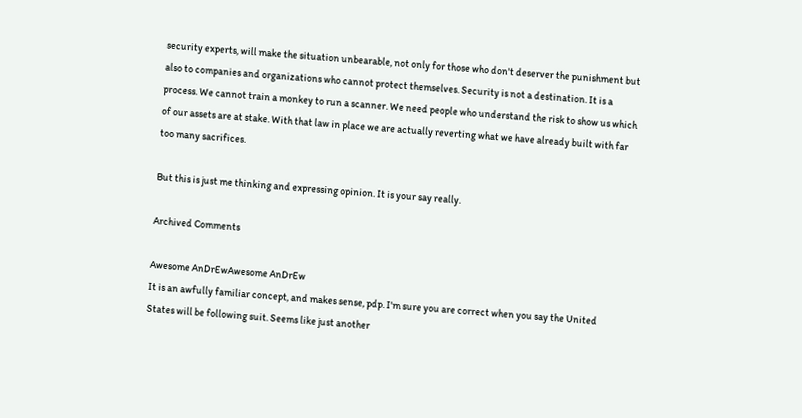security experts, will make the situation unbearable, not only for those who don't deserver the punishment but also to companies and organizations who cannot protect themselves. Security is not a destination. It is a process. We cannot train a monkey to run a scanner. We need people who understand the risk to show us which of our assets are at stake. With that law in place we are actually reverting what we have already built with far too many sacrifices.

But this is just me thinking and expressing opinion. It is your say really.

Archived Comments

Awesome AnDrEwAwesome AnDrEw
It is an awfully familiar concept, and makes sense, pdp. I'm sure you are correct when you say the United States will be following suit. Seems like just another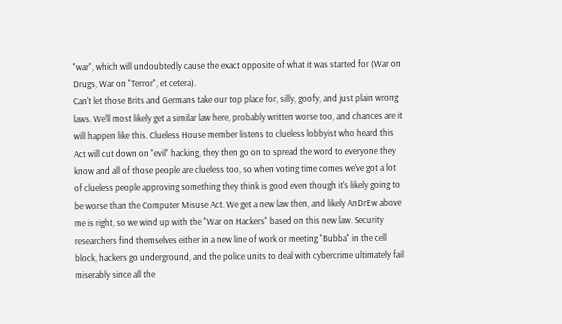"war", which will undoubtedly cause the exact opposite of what it was started for (War on Drugs, War on "Terror", et cetera).
Can't let those Brits and Germans take our top place for, silly, goofy, and just plain wrong laws. We'll most likely get a similar law here, probably written worse too, and chances are it will happen like this. Clueless House member listens to clueless lobbyist who heard this Act will cut down on "evil" hacking, they then go on to spread the word to everyone they know and all of those people are clueless too, so when voting time comes we've got a lot of clueless people approving something they think is good even though it's likely going to be worse than the Computer Misuse Act. We get a new law then, and likely AnDrEw above me is right, so we wind up with the "War on Hackers" based on this new law. Security researchers find themselves either in a new line of work or meeting "Bubba" in the cell block, hackers go underground, and the police units to deal with cybercrime ultimately fail miserably since all the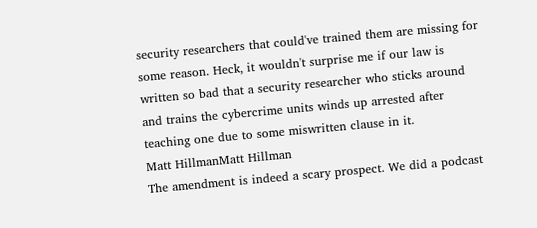security researchers that could've trained them are missing for some reason. Heck, it wouldn't surprise me if our law is written so bad that a security researcher who sticks around and trains the cybercrime units winds up arrested after teaching one due to some miswritten clause in it.
Matt HillmanMatt Hillman
The amendment is indeed a scary prospect. We did a podcast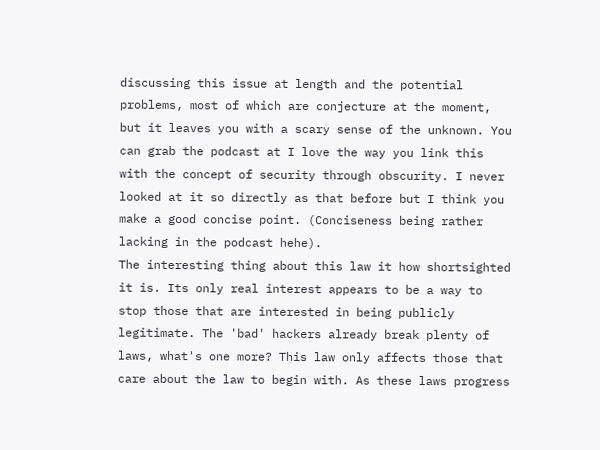discussing this issue at length and the potential problems, most of which are conjecture at the moment, but it leaves you with a scary sense of the unknown. You can grab the podcast at I love the way you link this with the concept of security through obscurity. I never looked at it so directly as that before but I think you make a good concise point. (Conciseness being rather lacking in the podcast hehe).
The interesting thing about this law it how shortsighted it is. Its only real interest appears to be a way to stop those that are interested in being publicly legitimate. The 'bad' hackers already break plenty of laws, what's one more? This law only affects those that care about the law to begin with. As these laws progress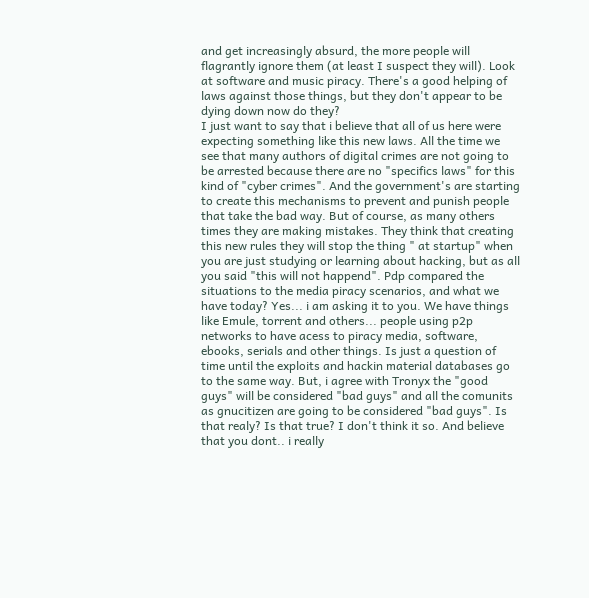and get increasingly absurd, the more people will flagrantly ignore them (at least I suspect they will). Look at software and music piracy. There's a good helping of laws against those things, but they don't appear to be dying down now do they?
I just want to say that i believe that all of us here were expecting something like this new laws. All the time we see that many authors of digital crimes are not going to be arrested because there are no "specifics laws" for this kind of "cyber crimes". And the government's are starting to create this mechanisms to prevent and punish people that take the bad way. But of course, as many others times they are making mistakes. They think that creating this new rules they will stop the thing " at startup" when you are just studying or learning about hacking, but as all you said "this will not happend". Pdp compared the situations to the media piracy scenarios, and what we have today? Yes... i am asking it to you. We have things like Emule, torrent and others... people using p2p networks to have acess to piracy media, software, ebooks, serials and other things. Is just a question of time until the exploits and hackin material databases go to the same way. But, i agree with Tronyx the "good guys" will be considered "bad guys" and all the comunits as gnucitizen are going to be considered "bad guys". Is that realy? Is that true? I don't think it so. And believe that you dont.. i really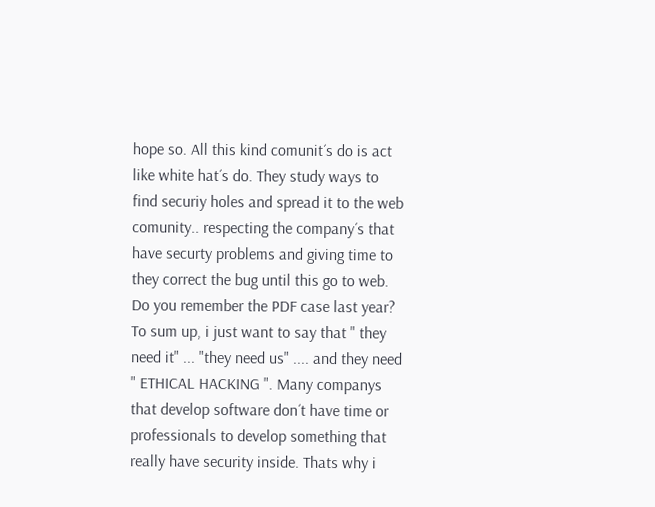hope so. All this kind comunit´s do is act like white hat´s do. They study ways to find securiy holes and spread it to the web comunity.. respecting the company´s that have securty problems and giving time to they correct the bug until this go to web. Do you remember the PDF case last year? To sum up, i just want to say that " they need it" ... "they need us" .... and they need " ETHICAL HACKING ". Many companys that develop software don´t have time or professionals to develop something that really have security inside. Thats why i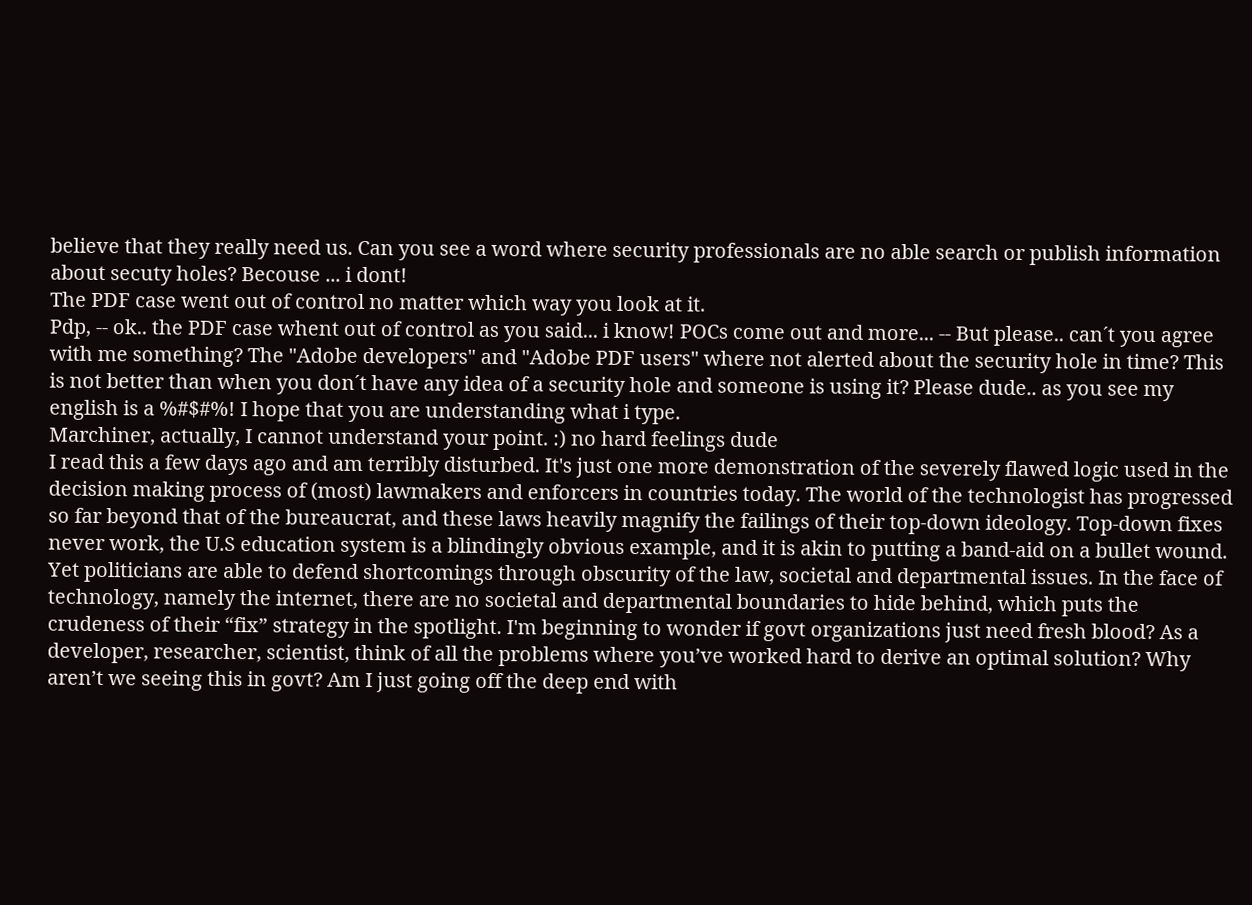believe that they really need us. Can you see a word where security professionals are no able search or publish information about secuty holes? Becouse ... i dont!
The PDF case went out of control no matter which way you look at it.
Pdp, -- ok.. the PDF case whent out of control as you said... i know! POCs come out and more... -- But please.. can´t you agree with me something? The "Adobe developers" and "Adobe PDF users" where not alerted about the security hole in time? This is not better than when you don´t have any idea of a security hole and someone is using it? Please dude.. as you see my english is a %#$#%! I hope that you are understanding what i type.
Marchiner, actually, I cannot understand your point. :) no hard feelings dude
I read this a few days ago and am terribly disturbed. It's just one more demonstration of the severely flawed logic used in the decision making process of (most) lawmakers and enforcers in countries today. The world of the technologist has progressed so far beyond that of the bureaucrat, and these laws heavily magnify the failings of their top-down ideology. Top-down fixes never work, the U.S education system is a blindingly obvious example, and it is akin to putting a band-aid on a bullet wound. Yet politicians are able to defend shortcomings through obscurity of the law, societal and departmental issues. In the face of technology, namely the internet, there are no societal and departmental boundaries to hide behind, which puts the crudeness of their “fix” strategy in the spotlight. I'm beginning to wonder if govt organizations just need fresh blood? As a developer, researcher, scientist, think of all the problems where you’ve worked hard to derive an optimal solution? Why aren’t we seeing this in govt? Am I just going off the deep end with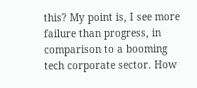this? My point is, I see more failure than progress, in comparison to a booming tech corporate sector. How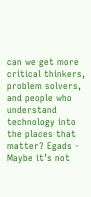can we get more critical thinkers, problem solvers, and people who understand technology into the places that matter? Egads - Maybe it’s not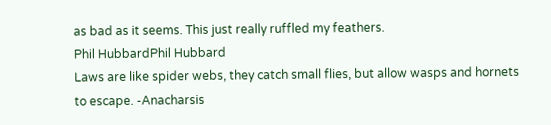as bad as it seems. This just really ruffled my feathers.
Phil HubbardPhil Hubbard
Laws are like spider webs, they catch small flies, but allow wasps and hornets to escape. -Anacharsis